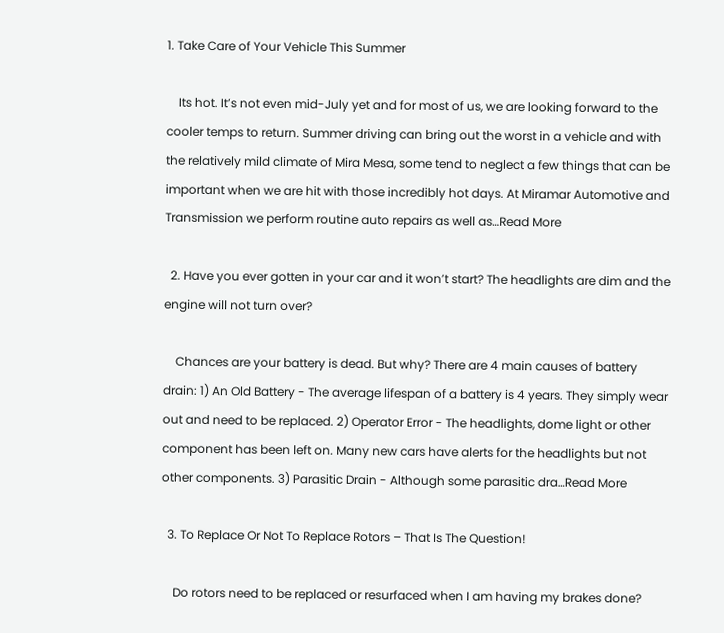1. Take Care of Your Vehicle This Summer

    Its hot. It’s not even mid-July yet and for most of us, we are looking forward to the cooler temps to return. Summer driving can bring out the worst in a vehicle and with the relatively mild climate of Mira Mesa, some tend to neglect a few things that can be important when we are hit with those incredibly hot days. At Miramar Automotive and Transmission we perform routine auto repairs as well as…Read More

  2. Have you ever gotten in your car and it won’t start? The headlights are dim and the engine will not turn over?

    Chances are your battery is dead. But why? There are 4 main causes of battery drain: 1) An Old Battery - The average lifespan of a battery is 4 years. They simply wear out and need to be replaced. 2) Operator Error - The headlights, dome light or other component has been left on. Many new cars have alerts for the headlights but not other components. 3) Parasitic Drain - Although some parasitic dra…Read More

  3. To Replace Or Not To Replace Rotors – That Is The Question!

    Do rotors need to be replaced or resurfaced when I am having my brakes done?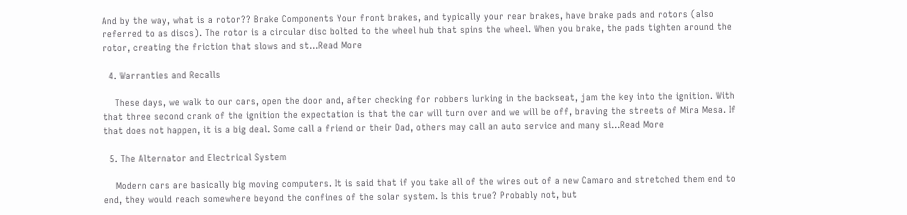And by the way, what is a rotor?? Brake Components Your front brakes, and typically your rear brakes, have brake pads and rotors (also referred to as discs). The rotor is a circular disc bolted to the wheel hub that spins the wheel. When you brake, the pads tighten around the rotor, creating the friction that slows and st…Read More

  4. Warranties and Recalls

    These days, we walk to our cars, open the door and, after checking for robbers lurking in the backseat, jam the key into the ignition. With that three second crank of the ignition the expectation is that the car will turn over and we will be off, braving the streets of Mira Mesa. If that does not happen, it is a big deal. Some call a friend or their Dad, others may call an auto service and many si…Read More

  5. The Alternator and Electrical System

    Modern cars are basically big moving computers. It is said that if you take all of the wires out of a new Camaro and stretched them end to end, they would reach somewhere beyond the confines of the solar system. Is this true? Probably not, but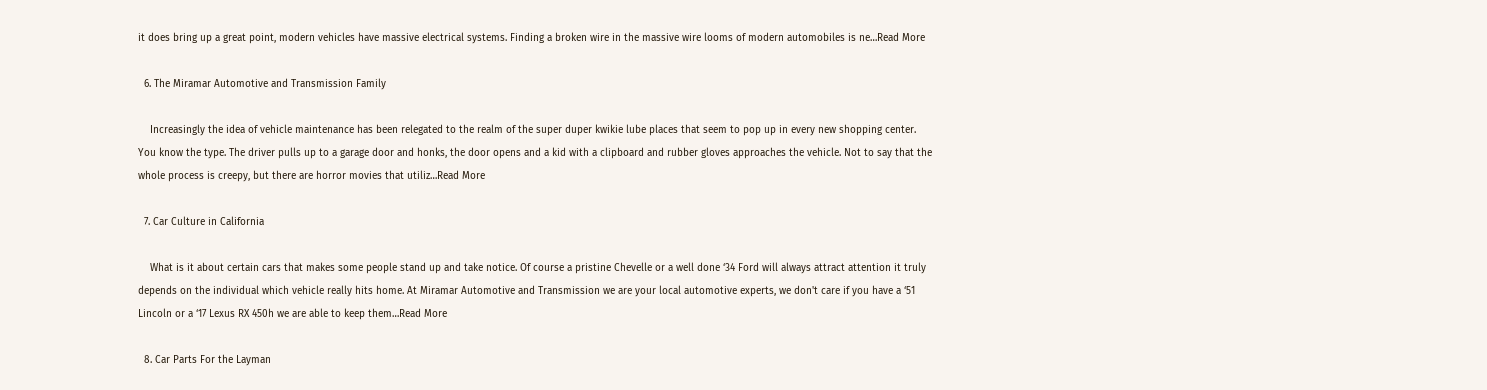it does bring up a great point, modern vehicles have massive electrical systems. Finding a broken wire in the massive wire looms of modern automobiles is ne…Read More

  6. The Miramar Automotive and Transmission Family

    Increasingly the idea of vehicle maintenance has been relegated to the realm of the super duper kwikie lube places that seem to pop up in every new shopping center. You know the type. The driver pulls up to a garage door and honks, the door opens and a kid with a clipboard and rubber gloves approaches the vehicle. Not to say that the whole process is creepy, but there are horror movies that utiliz…Read More

  7. Car Culture in California

    What is it about certain cars that makes some people stand up and take notice. Of course a pristine Chevelle or a well done ‘34 Ford will always attract attention it truly depends on the individual which vehicle really hits home. At Miramar Automotive and Transmission we are your local automotive experts, we don't care if you have a ‘51 Lincoln or a ‘17 Lexus RX 450h we are able to keep them…Read More

  8. Car Parts For the Layman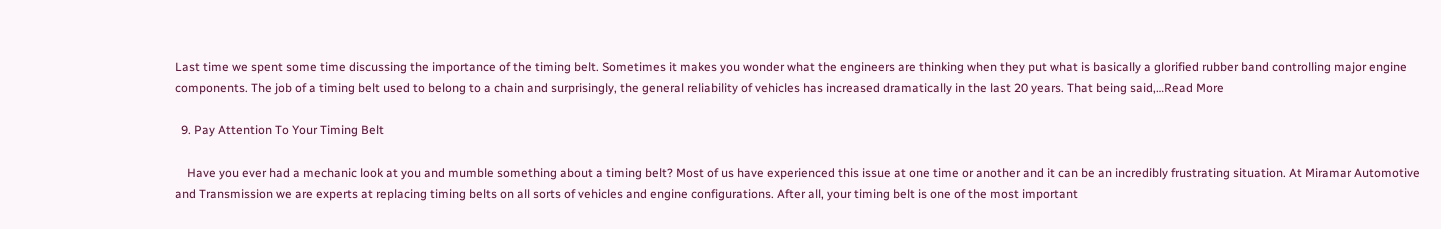Last time we spent some time discussing the importance of the timing belt. Sometimes it makes you wonder what the engineers are thinking when they put what is basically a glorified rubber band controlling major engine components. The job of a timing belt used to belong to a chain and surprisingly, the general reliability of vehicles has increased dramatically in the last 20 years. That being said,…Read More

  9. Pay Attention To Your Timing Belt

    Have you ever had a mechanic look at you and mumble something about a timing belt? Most of us have experienced this issue at one time or another and it can be an incredibly frustrating situation. At Miramar Automotive and Transmission we are experts at replacing timing belts on all sorts of vehicles and engine configurations. After all, your timing belt is one of the most important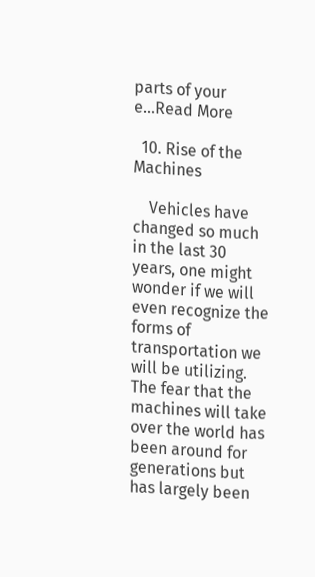parts of your e…Read More

  10. Rise of the Machines

    Vehicles have changed so much in the last 30 years, one might wonder if we will even recognize the forms of transportation we will be utilizing. The fear that the machines will take over the world has been around for generations but has largely been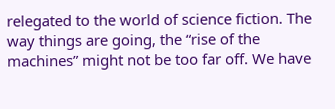relegated to the world of science fiction. The way things are going, the “rise of the machines” might not be too far off. We have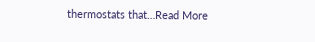thermostats that…Read More